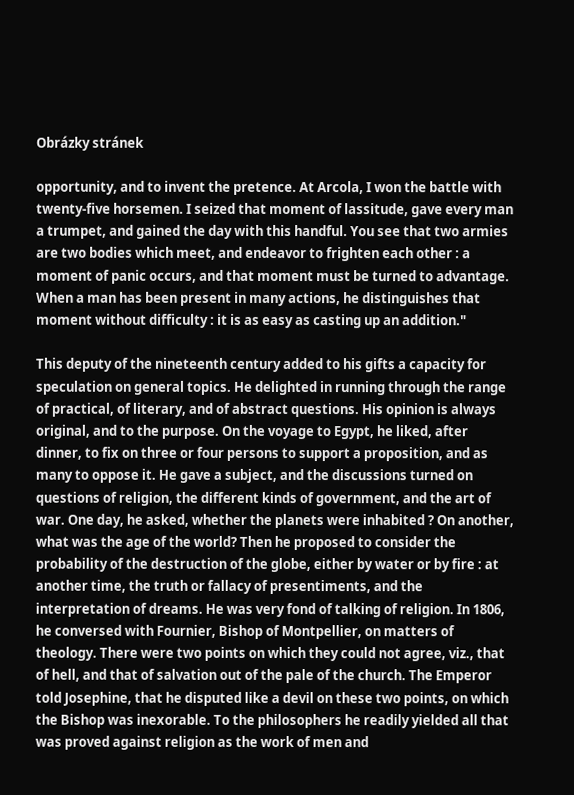Obrázky stránek

opportunity, and to invent the pretence. At Arcola, I won the battle with twenty-five horsemen. I seized that moment of lassitude, gave every man a trumpet, and gained the day with this handful. You see that two armies are two bodies which meet, and endeavor to frighten each other : a moment of panic occurs, and that moment must be turned to advantage. When a man has been present in many actions, he distinguishes that moment without difficulty : it is as easy as casting up an addition."

This deputy of the nineteenth century added to his gifts a capacity for speculation on general topics. He delighted in running through the range of practical, of literary, and of abstract questions. His opinion is always original, and to the purpose. On the voyage to Egypt, he liked, after dinner, to fix on three or four persons to support a proposition, and as many to oppose it. He gave a subject, and the discussions turned on questions of religion, the different kinds of government, and the art of war. One day, he asked, whether the planets were inhabited ? On another, what was the age of the world? Then he proposed to consider the probability of the destruction of the globe, either by water or by fire : at another time, the truth or fallacy of presentiments, and the interpretation of dreams. He was very fond of talking of religion. In 1806, he conversed with Fournier, Bishop of Montpellier, on matters of theology. There were two points on which they could not agree, viz., that of hell, and that of salvation out of the pale of the church. The Emperor told Josephine, that he disputed like a devil on these two points, on which the Bishop was inexorable. To the philosophers he readily yielded all that was proved against religion as the work of men and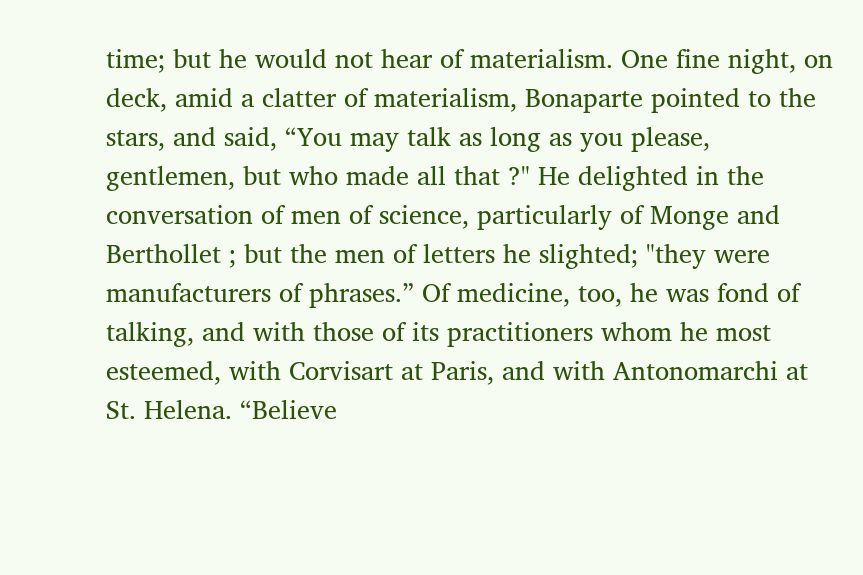time; but he would not hear of materialism. One fine night, on deck, amid a clatter of materialism, Bonaparte pointed to the stars, and said, “You may talk as long as you please, gentlemen, but who made all that ?" He delighted in the conversation of men of science, particularly of Monge and Berthollet ; but the men of letters he slighted; "they were manufacturers of phrases.” Of medicine, too, he was fond of talking, and with those of its practitioners whom he most esteemed, with Corvisart at Paris, and with Antonomarchi at St. Helena. “Believe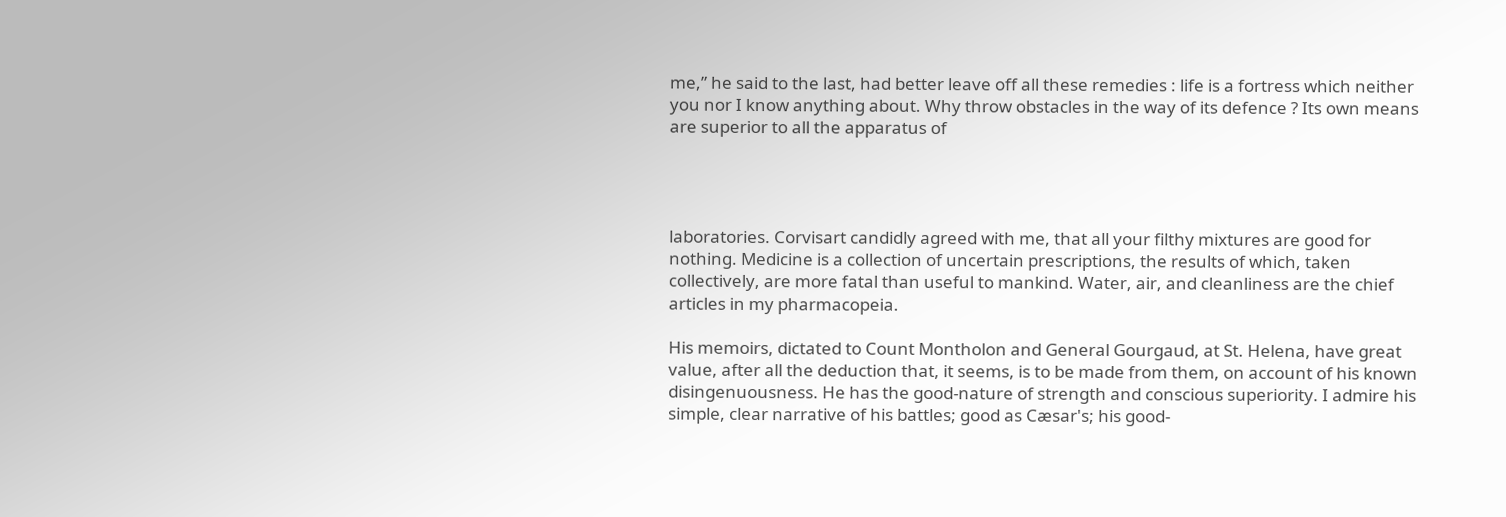me,” he said to the last, had better leave off all these remedies : life is a fortress which neither you nor I know anything about. Why throw obstacles in the way of its defence ? Its own means are superior to all the apparatus of




laboratories. Corvisart candidly agreed with me, that all your filthy mixtures are good for nothing. Medicine is a collection of uncertain prescriptions, the results of which, taken collectively, are more fatal than useful to mankind. Water, air, and cleanliness are the chief articles in my pharmacopeia.

His memoirs, dictated to Count Montholon and General Gourgaud, at St. Helena, have great value, after all the deduction that, it seems, is to be made from them, on account of his known disingenuousness. He has the good-nature of strength and conscious superiority. I admire his simple, clear narrative of his battles; good as Cæsar's; his good-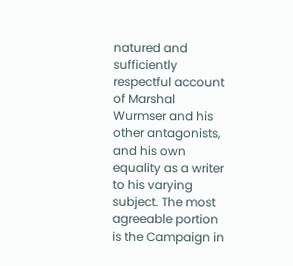natured and sufficiently respectful account of Marshal Wurmser and his other antagonists, and his own equality as a writer to his varying subject. The most agreeable portion is the Campaign in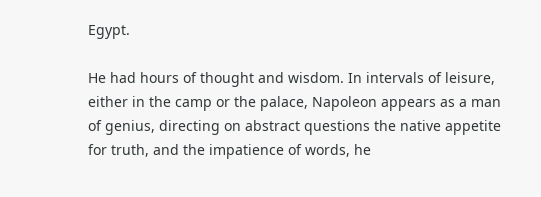Egypt.

He had hours of thought and wisdom. In intervals of leisure, either in the camp or the palace, Napoleon appears as a man of genius, directing on abstract questions the native appetite for truth, and the impatience of words, he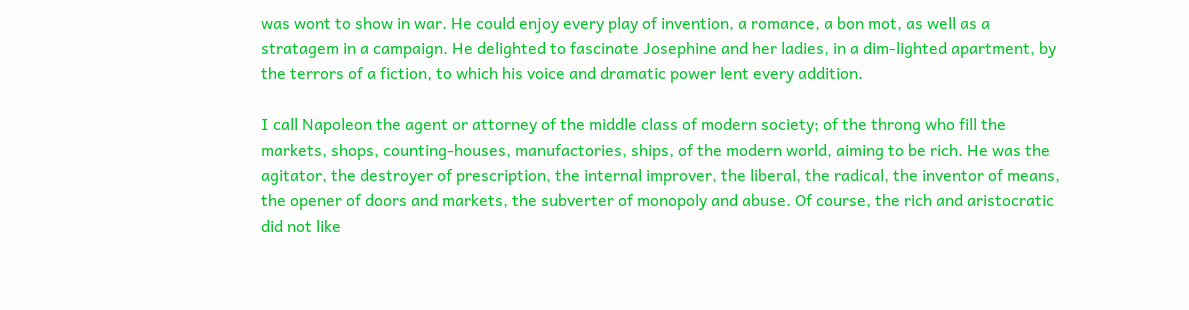was wont to show in war. He could enjoy every play of invention, a romance, a bon mot, as well as a stratagem in a campaign. He delighted to fascinate Josephine and her ladies, in a dim-lighted apartment, by the terrors of a fiction, to which his voice and dramatic power lent every addition.

I call Napoleon the agent or attorney of the middle class of modern society; of the throng who fill the markets, shops, counting-houses, manufactories, ships, of the modern world, aiming to be rich. He was the agitator, the destroyer of prescription, the internal improver, the liberal, the radical, the inventor of means, the opener of doors and markets, the subverter of monopoly and abuse. Of course, the rich and aristocratic did not like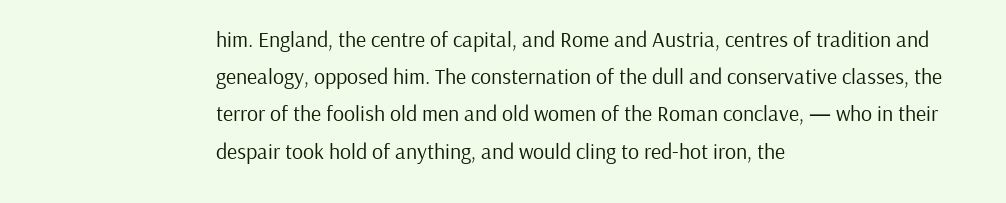him. England, the centre of capital, and Rome and Austria, centres of tradition and genealogy, opposed him. The consternation of the dull and conservative classes, the terror of the foolish old men and old women of the Roman conclave, — who in their despair took hold of anything, and would cling to red-hot iron, the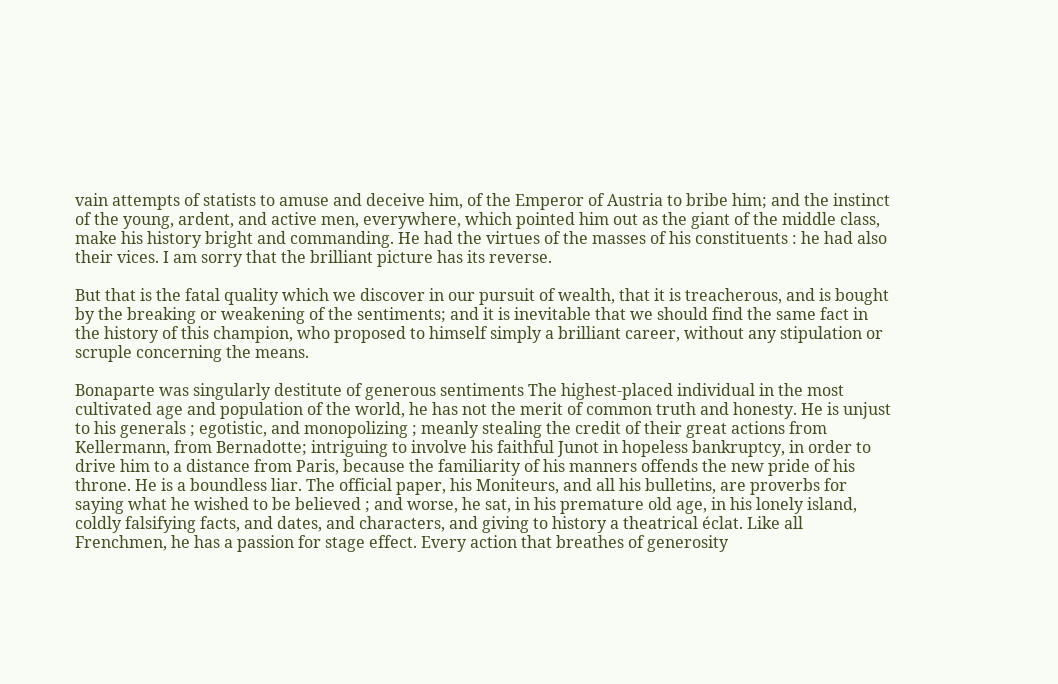vain attempts of statists to amuse and deceive him, of the Emperor of Austria to bribe him; and the instinct of the young, ardent, and active men, everywhere, which pointed him out as the giant of the middle class, make his history bright and commanding. He had the virtues of the masses of his constituents : he had also their vices. I am sorry that the brilliant picture has its reverse.

But that is the fatal quality which we discover in our pursuit of wealth, that it is treacherous, and is bought by the breaking or weakening of the sentiments; and it is inevitable that we should find the same fact in the history of this champion, who proposed to himself simply a brilliant career, without any stipulation or scruple concerning the means.

Bonaparte was singularly destitute of generous sentiments The highest-placed individual in the most cultivated age and population of the world, he has not the merit of common truth and honesty. He is unjust to his generals ; egotistic, and monopolizing ; meanly stealing the credit of their great actions from Kellermann, from Bernadotte; intriguing to involve his faithful Junot in hopeless bankruptcy, in order to drive him to a distance from Paris, because the familiarity of his manners offends the new pride of his throne. He is a boundless liar. The official paper, his Moniteurs, and all his bulletins, are proverbs for saying what he wished to be believed ; and worse, he sat, in his premature old age, in his lonely island, coldly falsifying facts, and dates, and characters, and giving to history a theatrical éclat. Like all Frenchmen, he has a passion for stage effect. Every action that breathes of generosity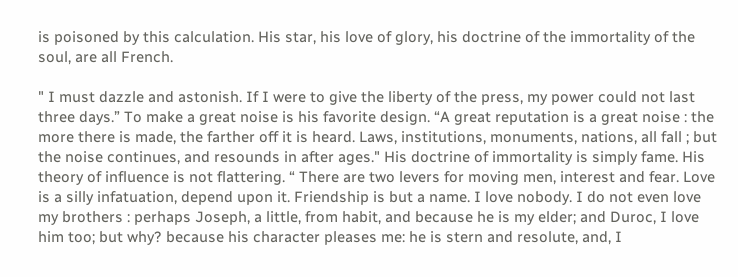is poisoned by this calculation. His star, his love of glory, his doctrine of the immortality of the soul, are all French.

" I must dazzle and astonish. If I were to give the liberty of the press, my power could not last three days.” To make a great noise is his favorite design. “A great reputation is a great noise : the more there is made, the farther off it is heard. Laws, institutions, monuments, nations, all fall ; but the noise continues, and resounds in after ages." His doctrine of immortality is simply fame. His theory of influence is not flattering. “ There are two levers for moving men, interest and fear. Love is a silly infatuation, depend upon it. Friendship is but a name. I love nobody. I do not even love my brothers : perhaps Joseph, a little, from habit, and because he is my elder; and Duroc, I love him too; but why? because his character pleases me: he is stern and resolute, and, I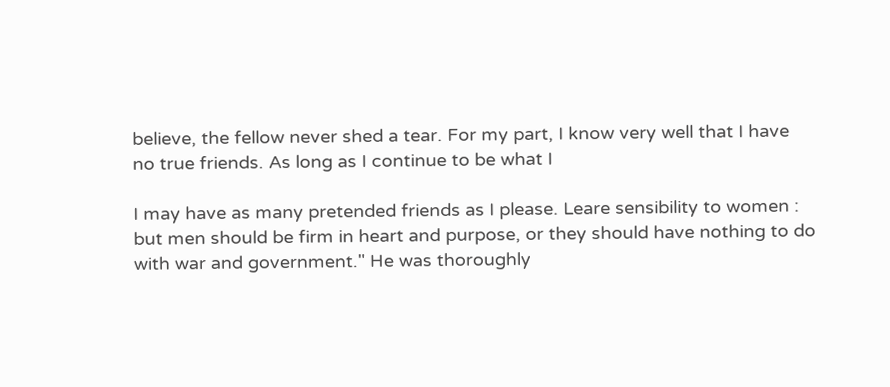believe, the fellow never shed a tear. For my part, I know very well that I have no true friends. As long as I continue to be what I

I may have as many pretended friends as I please. Leare sensibility to women : but men should be firm in heart and purpose, or they should have nothing to do with war and government." He was thoroughly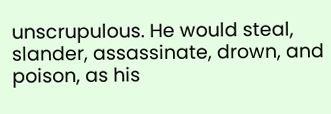unscrupulous. He would steal, slander, assassinate, drown, and poison, as his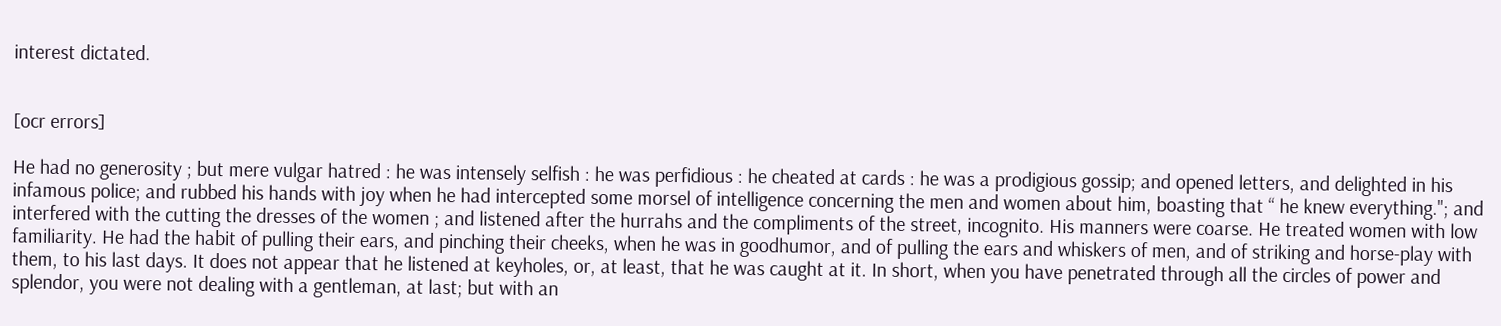interest dictated.


[ocr errors]

He had no generosity ; but mere vulgar hatred : he was intensely selfish : he was perfidious : he cheated at cards : he was a prodigious gossip; and opened letters, and delighted in his infamous police; and rubbed his hands with joy when he had intercepted some morsel of intelligence concerning the men and women about him, boasting that “ he knew everything."; and interfered with the cutting the dresses of the women ; and listened after the hurrahs and the compliments of the street, incognito. His manners were coarse. He treated women with low familiarity. He had the habit of pulling their ears, and pinching their cheeks, when he was in goodhumor, and of pulling the ears and whiskers of men, and of striking and horse-play with them, to his last days. It does not appear that he listened at keyholes, or, at least, that he was caught at it. In short, when you have penetrated through all the circles of power and splendor, you were not dealing with a gentleman, at last; but with an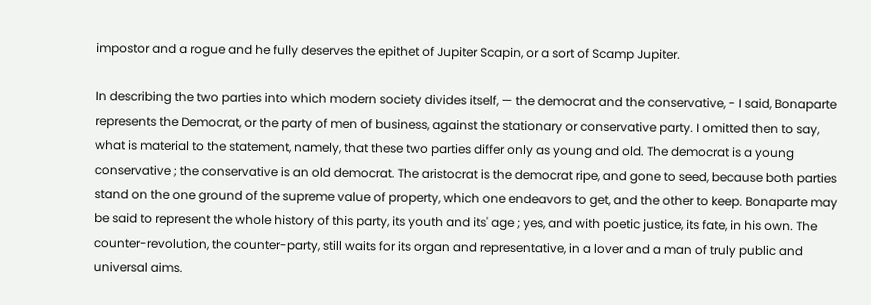impostor and a rogue and he fully deserves the epithet of Jupiter Scapin, or a sort of Scamp Jupiter.

In describing the two parties into which modern society divides itself, — the democrat and the conservative, - I said, Bonaparte represents the Democrat, or the party of men of business, against the stationary or conservative party. I omitted then to say, what is material to the statement, namely, that these two parties differ only as young and old. The democrat is a young conservative ; the conservative is an old democrat. The aristocrat is the democrat ripe, and gone to seed, because both parties stand on the one ground of the supreme value of property, which one endeavors to get, and the other to keep. Bonaparte may be said to represent the whole history of this party, its youth and its' age ; yes, and with poetic justice, its fate, in his own. The counter-revolution, the counter-party, still waits for its organ and representative, in a lover and a man of truly public and universal aims.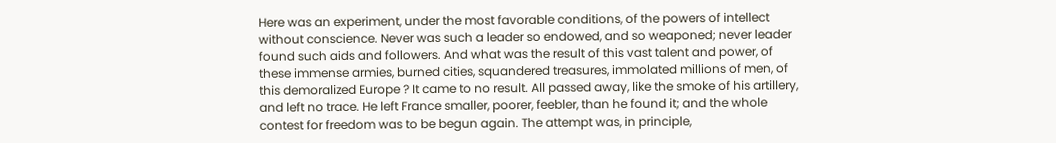Here was an experiment, under the most favorable conditions, of the powers of intellect without conscience. Never was such a leader so endowed, and so weaponed; never leader found such aids and followers. And what was the result of this vast talent and power, of these immense armies, burned cities, squandered treasures, immolated millions of men, of this demoralized Europe ? It came to no result. All passed away, like the smoke of his artillery, and left no trace. He left France smaller, poorer, feebler, than he found it; and the whole contest for freedom was to be begun again. The attempt was, in principle,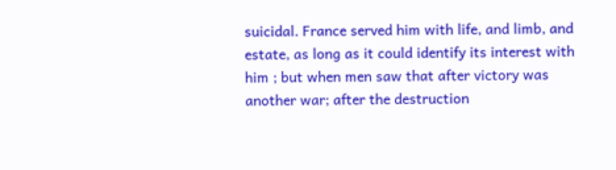suicidal. France served him with life, and limb, and estate, as long as it could identify its interest with him ; but when men saw that after victory was another war; after the destruction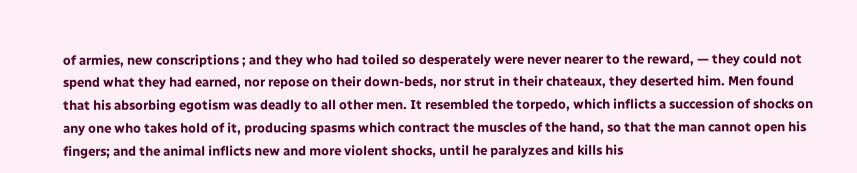of armies, new conscriptions ; and they who had toiled so desperately were never nearer to the reward, — they could not spend what they had earned, nor repose on their down-beds, nor strut in their chateaux, they deserted him. Men found that his absorbing egotism was deadly to all other men. It resembled the torpedo, which inflicts a succession of shocks on any one who takes hold of it, producing spasms which contract the muscles of the hand, so that the man cannot open his fingers; and the animal inflicts new and more violent shocks, until he paralyzes and kills his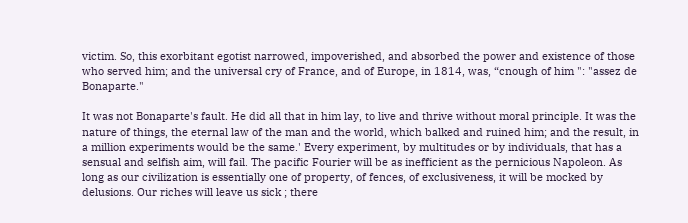victim. So, this exorbitant egotist narrowed, impoverished, and absorbed the power and existence of those who served him; and the universal cry of France, and of Europe, in 1814, was, “cnough of him ": "assez de Bonaparte."

It was not Bonaparte's fault. He did all that in him lay, to live and thrive without moral principle. It was the nature of things, the eternal law of the man and the world, which balked and ruined him; and the result, in a million experiments would be the same.' Every experiment, by multitudes or by individuals, that has a sensual and selfish aim, will fail. The pacific Fourier will be as inefficient as the pernicious Napoleon. As long as our civilization is essentially one of property, of fences, of exclusiveness, it will be mocked by delusions. Our riches will leave us sick ; there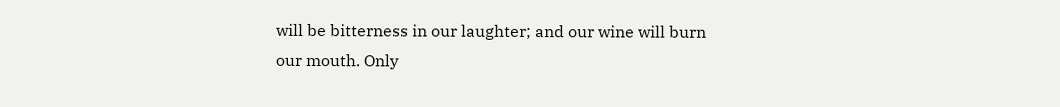will be bitterness in our laughter; and our wine will burn our mouth. Only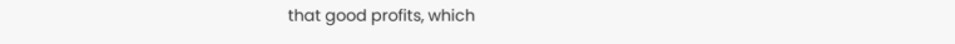that good profits, which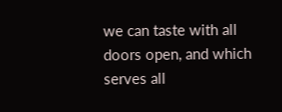we can taste with all doors open, and which serves all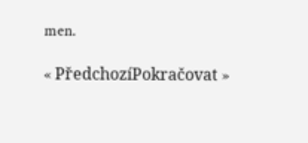men.

« PředchozíPokračovat »